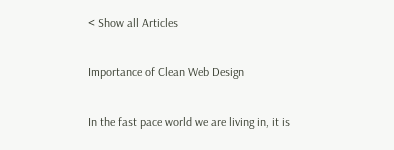< Show all Articles

Importance of Clean Web Design

In the fast pace world we are living in, it is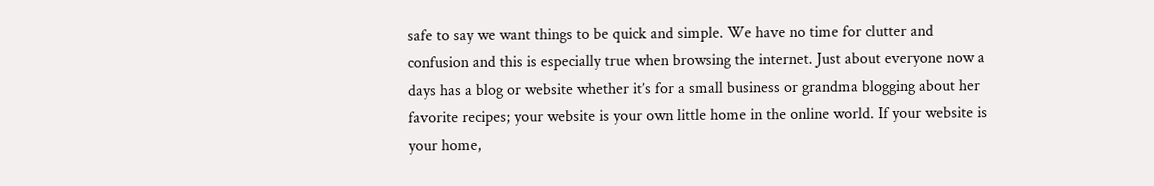safe to say we want things to be quick and simple. We have no time for clutter and confusion and this is especially true when browsing the internet. Just about everyone now a days has a blog or website whether it’s for a small business or grandma blogging about her favorite recipes; your website is your own little home in the online world. If your website is your home,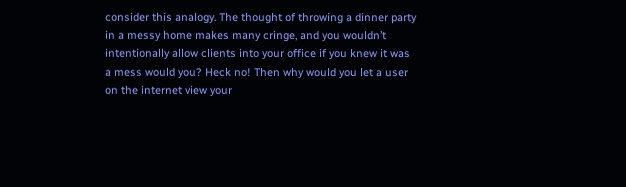consider this analogy. The thought of throwing a dinner party in a messy home makes many cringe, and you wouldn’t intentionally allow clients into your office if you knew it was a mess would you? Heck no! Then why would you let a user on the internet view your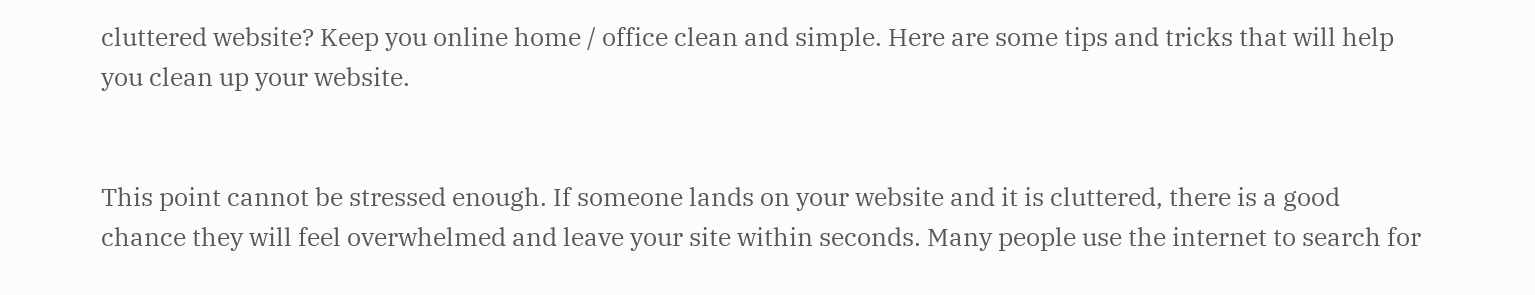cluttered website? Keep you online home / office clean and simple. Here are some tips and tricks that will help you clean up your website.


This point cannot be stressed enough. If someone lands on your website and it is cluttered, there is a good chance they will feel overwhelmed and leave your site within seconds. Many people use the internet to search for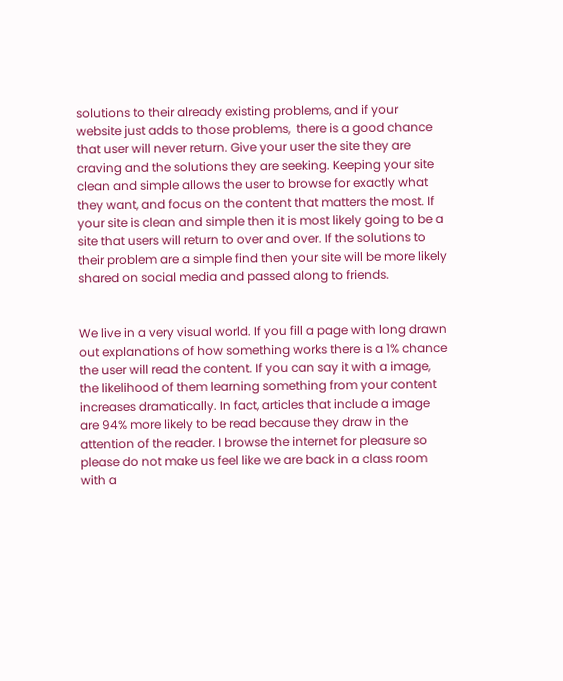solutions to their already existing problems, and if your website just adds to those problems,  there is a good chance that user will never return. Give your user the site they are craving and the solutions they are seeking. Keeping your site clean and simple allows the user to browse for exactly what they want, and focus on the content that matters the most. If your site is clean and simple then it is most likely going to be a site that users will return to over and over. If the solutions to their problem are a simple find then your site will be more likely shared on social media and passed along to friends.


We live in a very visual world. If you fill a page with long drawn out explanations of how something works there is a 1% chance the user will read the content. If you can say it with a image, the likelihood of them learning something from your content increases dramatically. In fact, articles that include a image are 94% more likely to be read because they draw in the attention of the reader. I browse the internet for pleasure so please do not make us feel like we are back in a class room with a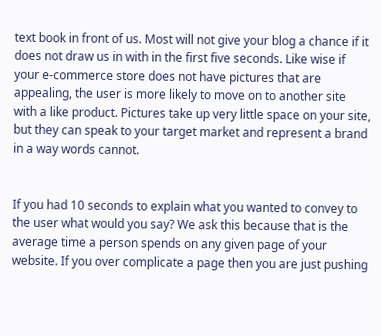text book in front of us. Most will not give your blog a chance if it does not draw us in with in the first five seconds. Like wise if your e-commerce store does not have pictures that are appealing, the user is more likely to move on to another site with a like product. Pictures take up very little space on your site, but they can speak to your target market and represent a brand in a way words cannot.


If you had 10 seconds to explain what you wanted to convey to the user what would you say? We ask this because that is the average time a person spends on any given page of your website. If you over complicate a page then you are just pushing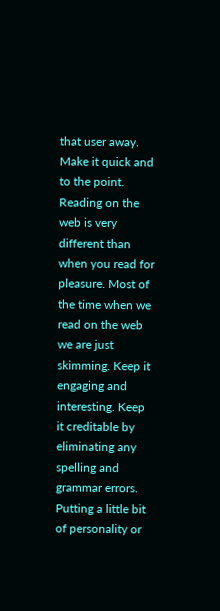that user away. Make it quick and to the point. Reading on the web is very different than when you read for pleasure. Most of the time when we read on the web we are just skimming. Keep it engaging and interesting. Keep it creditable by eliminating any spelling and grammar errors. Putting a little bit of personality or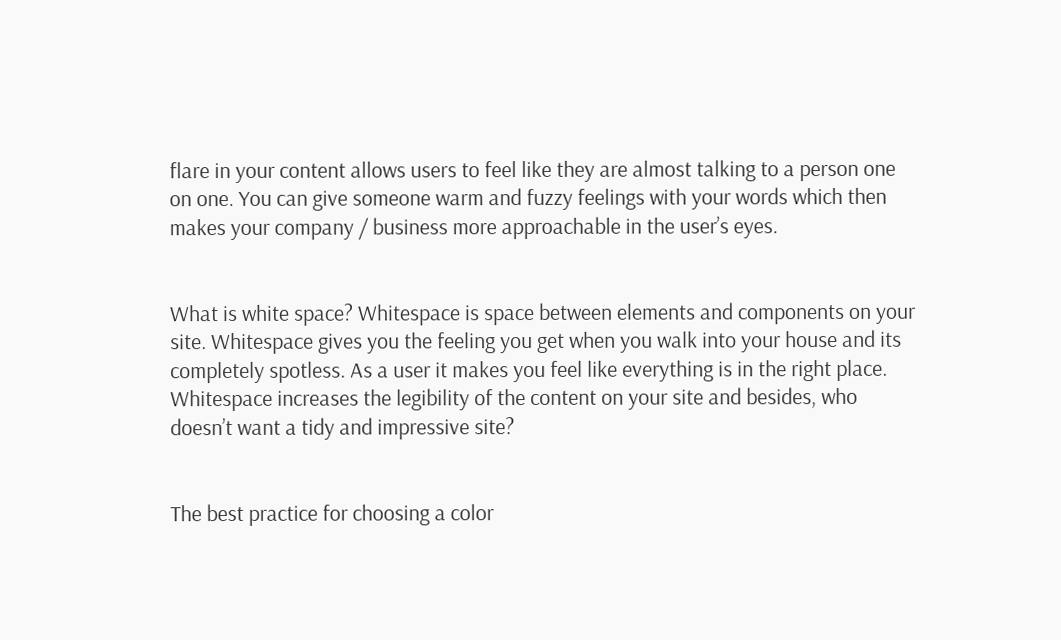flare in your content allows users to feel like they are almost talking to a person one on one. You can give someone warm and fuzzy feelings with your words which then makes your company / business more approachable in the user’s eyes.


What is white space? Whitespace is space between elements and components on your site. Whitespace gives you the feeling you get when you walk into your house and its completely spotless. As a user it makes you feel like everything is in the right place. Whitespace increases the legibility of the content on your site and besides, who doesn’t want a tidy and impressive site?


The best practice for choosing a color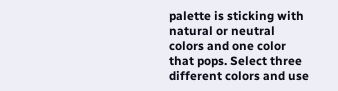palette is sticking with natural or neutral colors and one color that pops. Select three different colors and use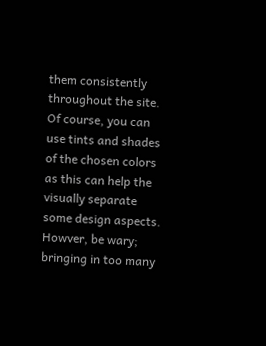them consistently throughout the site. Of course, you can use tints and shades of the chosen colors as this can help the visually separate some design aspects. Howver, be wary; bringing in too many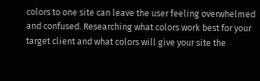colors to one site can leave the user feeling overwhelmed and confused. Researching what colors work best for your target client and what colors will give your site the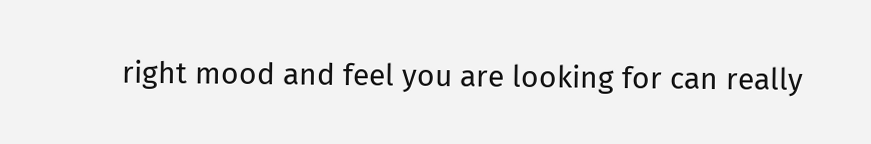right mood and feel you are looking for can really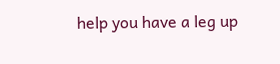help you have a leg up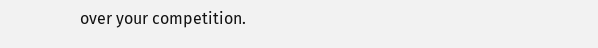over your competition.